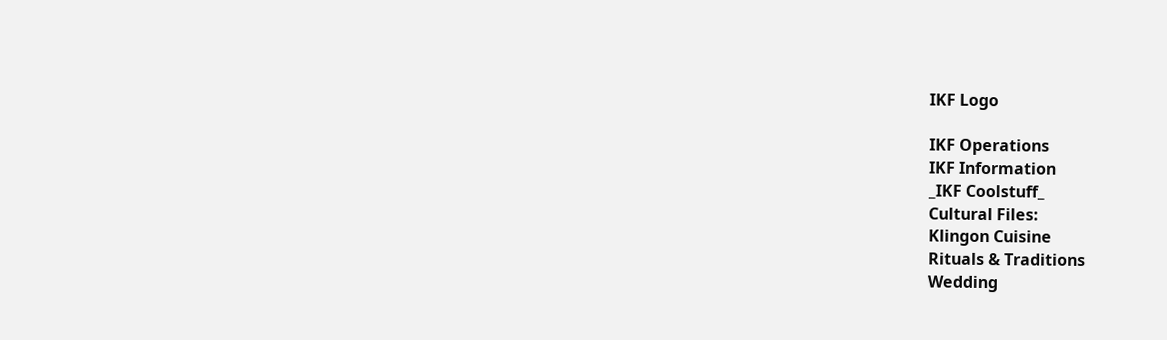IKF Logo

IKF Operations
IKF Information
_IKF Coolstuff_
Cultural Files:
Klingon Cuisine
Rituals & Traditions
Wedding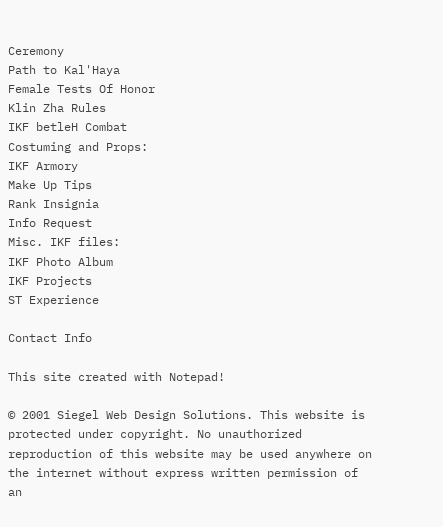Ceremony
Path to Kal'Haya
Female Tests Of Honor
Klin Zha Rules
IKF betleH Combat
Costuming and Props:
IKF Armory
Make Up Tips
Rank Insignia
Info Request
Misc. IKF files:
IKF Photo Album
IKF Projects
ST Experience

Contact Info

This site created with Notepad!

© 2001 Siegel Web Design Solutions. This website is protected under copyright. No unauthorized reproduction of this website may be used anywhere on the internet without express written permission of an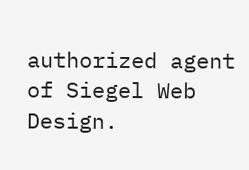authorized agent of Siegel Web Design.